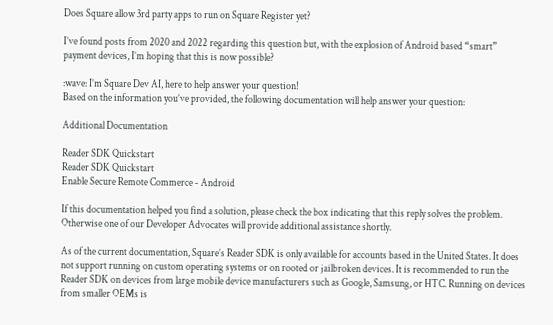Does Square allow 3rd party apps to run on Square Register yet?

I’ve found posts from 2020 and 2022 regarding this question but, with the explosion of Android based “smart” payment devices, I’m hoping that this is now possible?

:wave: I’m Square Dev AI, here to help answer your question!
Based on the information you’ve provided, the following documentation will help answer your question:

Additional Documentation

Reader SDK Quickstart
Reader SDK Quickstart
Enable Secure Remote Commerce - Android

If this documentation helped you find a solution, please check the box indicating that this reply solves the problem.
Otherwise one of our Developer Advocates will provide additional assistance shortly.

As of the current documentation, Square’s Reader SDK is only available for accounts based in the United States. It does not support running on custom operating systems or on rooted or jailbroken devices. It is recommended to run the Reader SDK on devices from large mobile device manufacturers such as Google, Samsung, or HTC. Running on devices from smaller OEMs is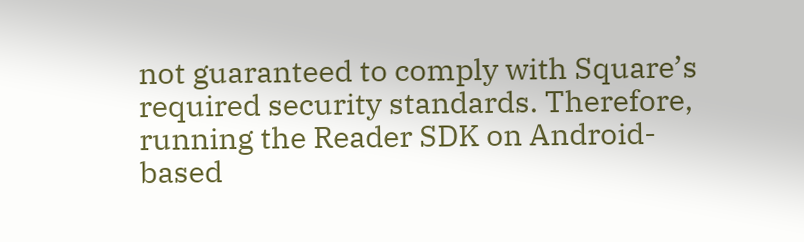not guaranteed to comply with Square’s required security standards. Therefore, running the Reader SDK on Android-based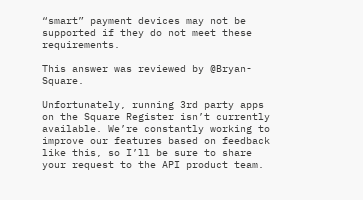“smart” payment devices may not be supported if they do not meet these requirements.

This answer was reviewed by @Bryan-Square.

Unfortunately, running 3rd party apps on the Square Register isn’t currently available. We’re constantly working to improve our features based on feedback like this, so I’ll be sure to share your request to the API product team.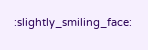:slightly_smiling_face: